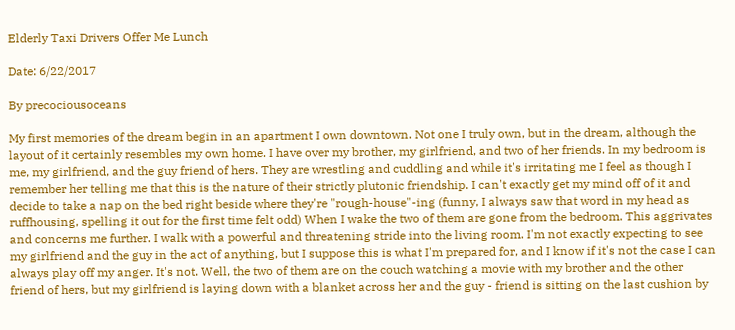Elderly Taxi Drivers Offer Me Lunch

Date: 6/22/2017

By precociousoceans

My first memories of the dream begin in an apartment I own downtown. Not one I truly own, but in the dream, although the layout of it certainly resembles my own home. I have over my brother, my girlfriend, and two of her friends. In my bedroom is me, my girlfriend, and the guy friend of hers. They are wrestling and cuddling and while it's irritating me I feel as though I remember her telling me that this is the nature of their strictly plutonic friendship. I can't exactly get my mind off of it and decide to take a nap on the bed right beside where they're "rough-house"-ing (funny, I always saw that word in my head as ruffhousing, spelling it out for the first time felt odd) When I wake the two of them are gone from the bedroom. This aggrivates and concerns me further. I walk with a powerful and threatening stride into the living room. I'm not exactly expecting to see my girlfriend and the guy in the act of anything, but I suppose this is what I'm prepared for, and I know if it's not the case I can always play off my anger. It's not. Well, the two of them are on the couch watching a movie with my brother and the other friend of hers, but my girlfriend is laying down with a blanket across her and the guy - friend is sitting on the last cushion by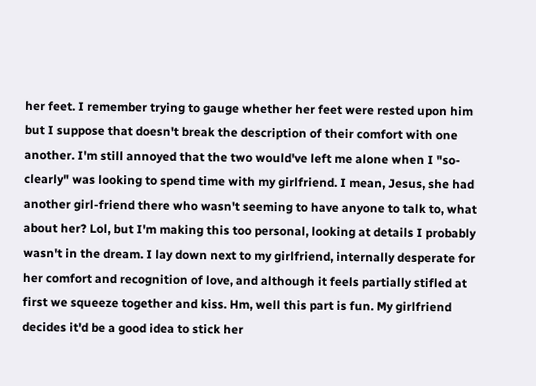her feet. I remember trying to gauge whether her feet were rested upon him but I suppose that doesn't break the description of their comfort with one another. I'm still annoyed that the two would've left me alone when I "so-clearly" was looking to spend time with my girlfriend. I mean, Jesus, she had another girl-friend there who wasn't seeming to have anyone to talk to, what about her? Lol, but I'm making this too personal, looking at details I probably wasn't in the dream. I lay down next to my girlfriend, internally desperate for her comfort and recognition of love, and although it feels partially stifled at first we squeeze together and kiss. Hm, well this part is fun. My girlfriend decides it'd be a good idea to stick her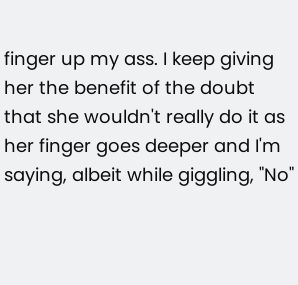finger up my ass. I keep giving her the benefit of the doubt that she wouldn't really do it as her finger goes deeper and I'm saying, albeit while giggling, "No"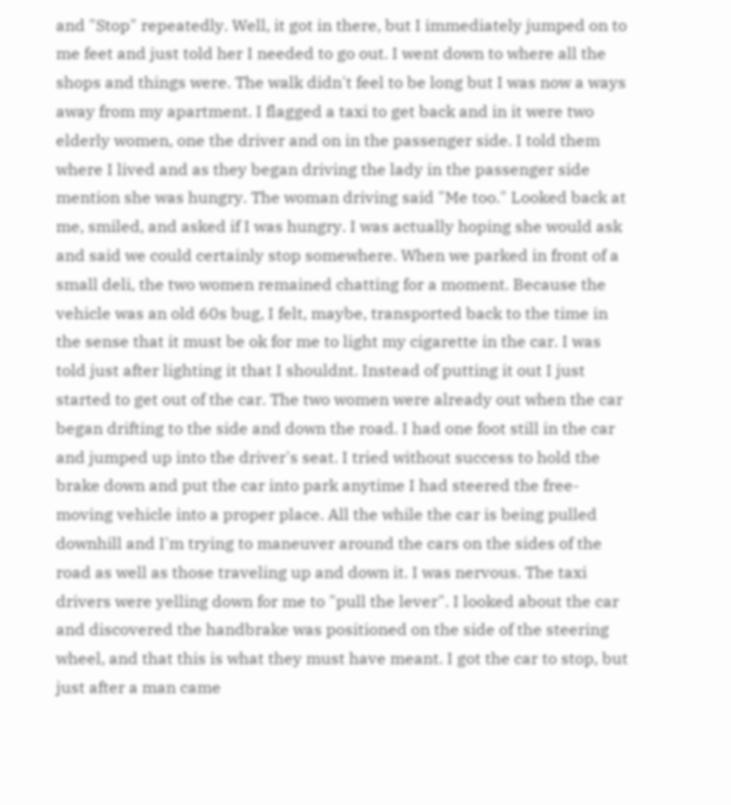and "Stop" repeatedly. Well, it got in there, but I immediately jumped on to me feet and just told her I needed to go out. I went down to where all the shops and things were. The walk didn't feel to be long but I was now a ways away from my apartment. I flagged a taxi to get back and in it were two elderly women, one the driver and on in the passenger side. I told them where I lived and as they began driving the lady in the passenger side mention she was hungry. The woman driving said "Me too." Looked back at me, smiled, and asked if I was hungry. I was actually hoping she would ask and said we could certainly stop somewhere. When we parked in front of a small deli, the two women remained chatting for a moment. Because the vehicle was an old 60s bug, I felt, maybe, transported back to the time in the sense that it must be ok for me to light my cigarette in the car. I was told just after lighting it that I shouldnt. Instead of putting it out I just started to get out of the car. The two women were already out when the car began drifting to the side and down the road. I had one foot still in the car and jumped up into the driver's seat. I tried without success to hold the brake down and put the car into park anytime I had steered the free-moving vehicle into a proper place. All the while the car is being pulled downhill and I'm trying to maneuver around the cars on the sides of the road as well as those traveling up and down it. I was nervous. The taxi drivers were yelling down for me to "pull the lever". I looked about the car and discovered the handbrake was positioned on the side of the steering wheel, and that this is what they must have meant. I got the car to stop, but just after a man came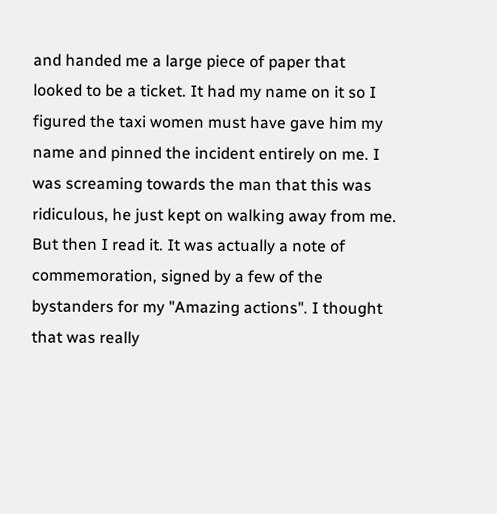and handed me a large piece of paper that looked to be a ticket. It had my name on it so I figured the taxi women must have gave him my name and pinned the incident entirely on me. I was screaming towards the man that this was ridiculous, he just kept on walking away from me. But then I read it. It was actually a note of commemoration, signed by a few of the bystanders for my "Amazing actions". I thought that was really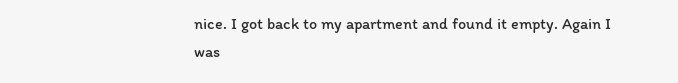nice. I got back to my apartment and found it empty. Again I was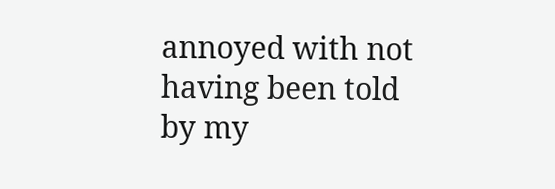annoyed with not having been told by my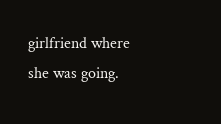girlfriend where she was going.